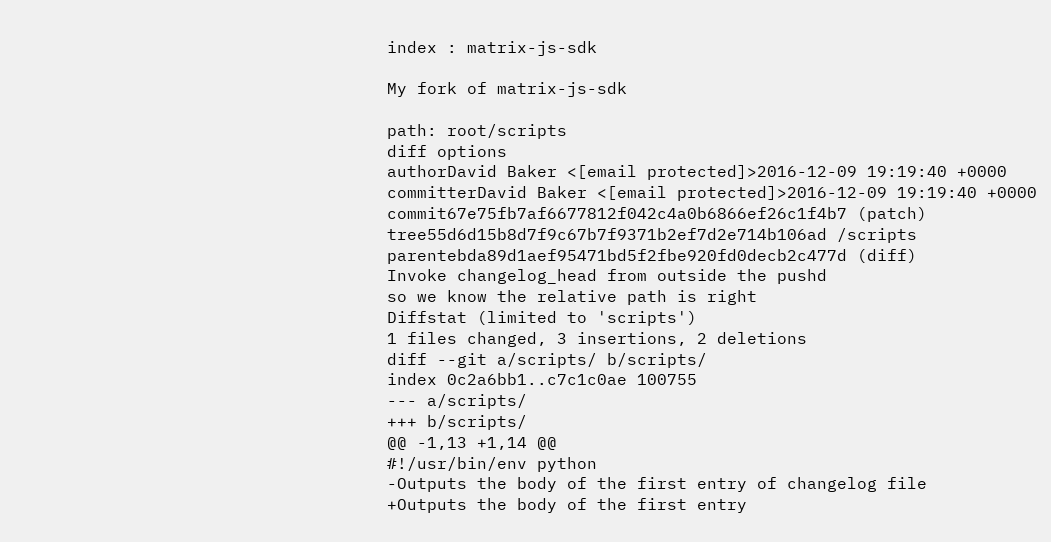index : matrix-js-sdk

My fork of matrix-js-sdk

path: root/scripts
diff options
authorDavid Baker <[email protected]>2016-12-09 19:19:40 +0000
committerDavid Baker <[email protected]>2016-12-09 19:19:40 +0000
commit67e75fb7af6677812f042c4a0b6866ef26c1f4b7 (patch)
tree55d6d15b8d7f9c67b7f9371b2ef7d2e714b106ad /scripts
parentebda89d1aef95471bd5f2fbe920fd0decb2c477d (diff)
Invoke changelog_head from outside the pushd
so we know the relative path is right
Diffstat (limited to 'scripts')
1 files changed, 3 insertions, 2 deletions
diff --git a/scripts/ b/scripts/
index 0c2a6bb1..c7c1c0ae 100755
--- a/scripts/
+++ b/scripts/
@@ -1,13 +1,14 @@
#!/usr/bin/env python
-Outputs the body of the first entry of changelog file
+Outputs the body of the first entry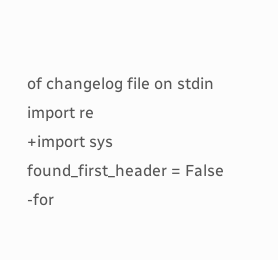of changelog file on stdin
import re
+import sys
found_first_header = False
-for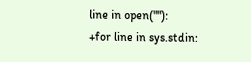line in open(""):
+for line in sys.stdin: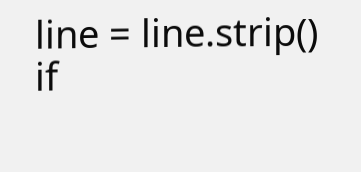line = line.strip()
if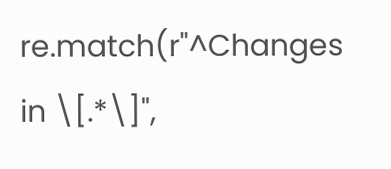re.match(r"^Changes in \[.*\]",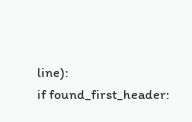line):
if found_first_header: